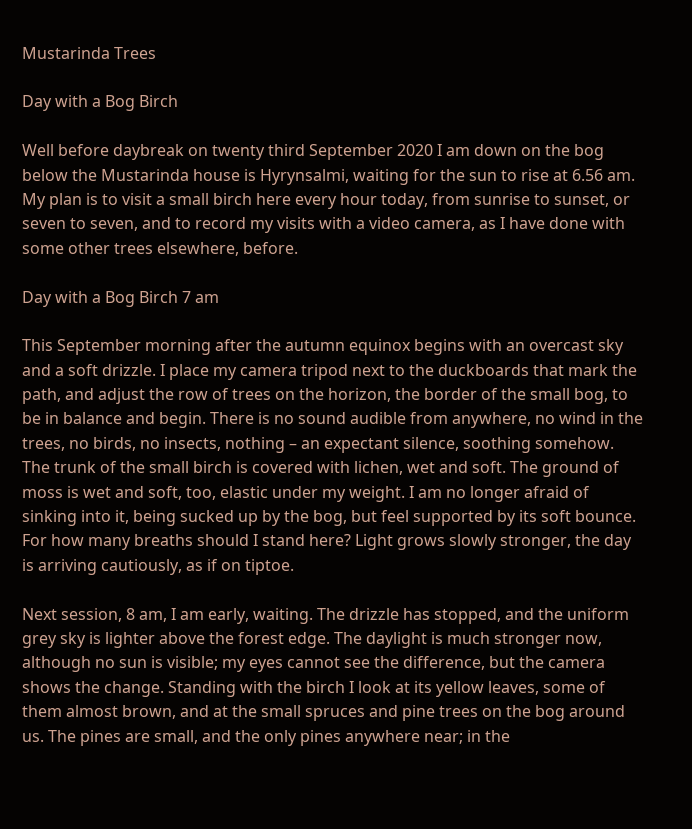Mustarinda Trees

Day with a Bog Birch

Well before daybreak on twenty third September 2020 I am down on the bog below the Mustarinda house is Hyrynsalmi, waiting for the sun to rise at 6.56 am. My plan is to visit a small birch here every hour today, from sunrise to sunset, or seven to seven, and to record my visits with a video camera, as I have done with some other trees elsewhere, before.

Day with a Bog Birch 7 am

This September morning after the autumn equinox begins with an overcast sky and a soft drizzle. I place my camera tripod next to the duckboards that mark the path, and adjust the row of trees on the horizon, the border of the small bog, to be in balance and begin. There is no sound audible from anywhere, no wind in the trees, no birds, no insects, nothing – an expectant silence, soothing somehow. The trunk of the small birch is covered with lichen, wet and soft. The ground of moss is wet and soft, too, elastic under my weight. I am no longer afraid of sinking into it, being sucked up by the bog, but feel supported by its soft bounce. For how many breaths should I stand here? Light grows slowly stronger, the day is arriving cautiously, as if on tiptoe.

Next session, 8 am, I am early, waiting. The drizzle has stopped, and the uniform grey sky is lighter above the forest edge. The daylight is much stronger now, although no sun is visible; my eyes cannot see the difference, but the camera shows the change. Standing with the birch I look at its yellow leaves, some of them almost brown, and at the small spruces and pine trees on the bog around us. The pines are small, and the only pines anywhere near; in the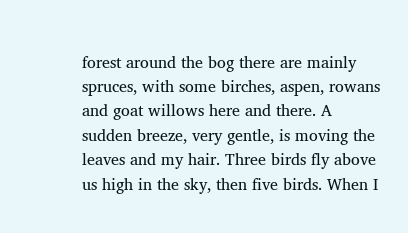forest around the bog there are mainly spruces, with some birches, aspen, rowans and goat willows here and there. A sudden breeze, very gentle, is moving the leaves and my hair. Three birds fly above us high in the sky, then five birds. When I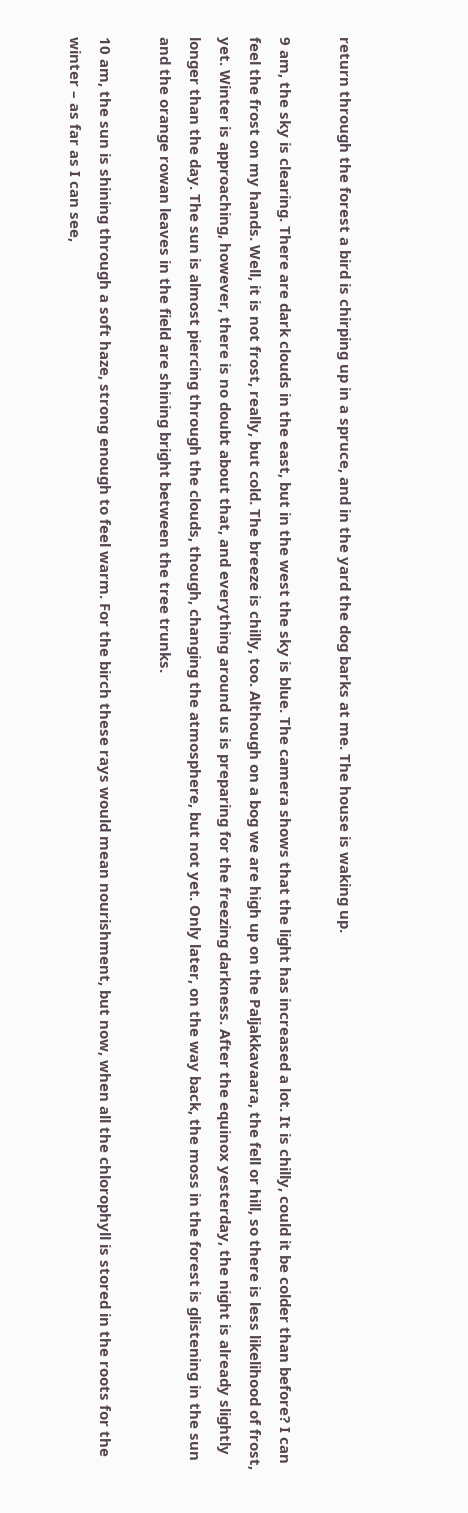return through the forest a bird is chirping up in a spruce, and in the yard the dog barks at me. The house is waking up.

9 am, the sky is clearing. There are dark clouds in the east, but in the west the sky is blue. The camera shows that the light has increased a lot. It is chilly, could it be colder than before? I can feel the frost on my hands. Well, it is not frost, really, but cold. The breeze is chilly, too. Although on a bog we are high up on the Paljakkavaara, the fell or hill, so there is less likelihood of frost, yet. Winter is approaching, however, there is no doubt about that, and everything around us is preparing for the freezing darkness. After the equinox yesterday, the night is already slightly longer than the day. The sun is almost piercing through the clouds, though, changing the atmosphere, but not yet. Only later, on the way back, the moss in the forest is glistening in the sun and the orange rowan leaves in the field are shining bright between the tree trunks.

10 am, the sun is shining through a soft haze, strong enough to feel warm. For the birch these rays would mean nourishment, but now, when all the chlorophyll is stored in the roots for the winter – as far as I can see,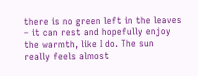there is no green left in the leaves – it can rest and hopefully enjoy the warmth, like I do. The sun really feels almost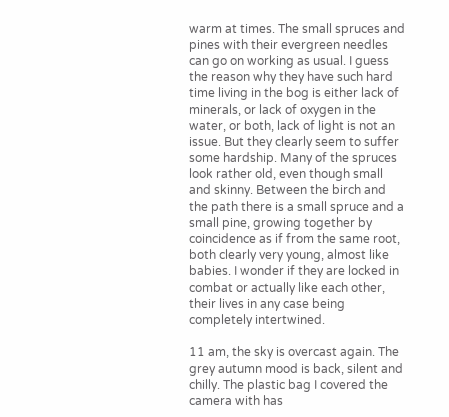warm at times. The small spruces and pines with their evergreen needles can go on working as usual. I guess the reason why they have such hard time living in the bog is either lack of minerals, or lack of oxygen in the water, or both, lack of light is not an issue. But they clearly seem to suffer some hardship. Many of the spruces look rather old, even though small and skinny. Between the birch and the path there is a small spruce and a small pine, growing together by coincidence as if from the same root, both clearly very young, almost like babies. I wonder if they are locked in combat or actually like each other, their lives in any case being completely intertwined.

11 am, the sky is overcast again. The grey autumn mood is back, silent and chilly. The plastic bag I covered the camera with has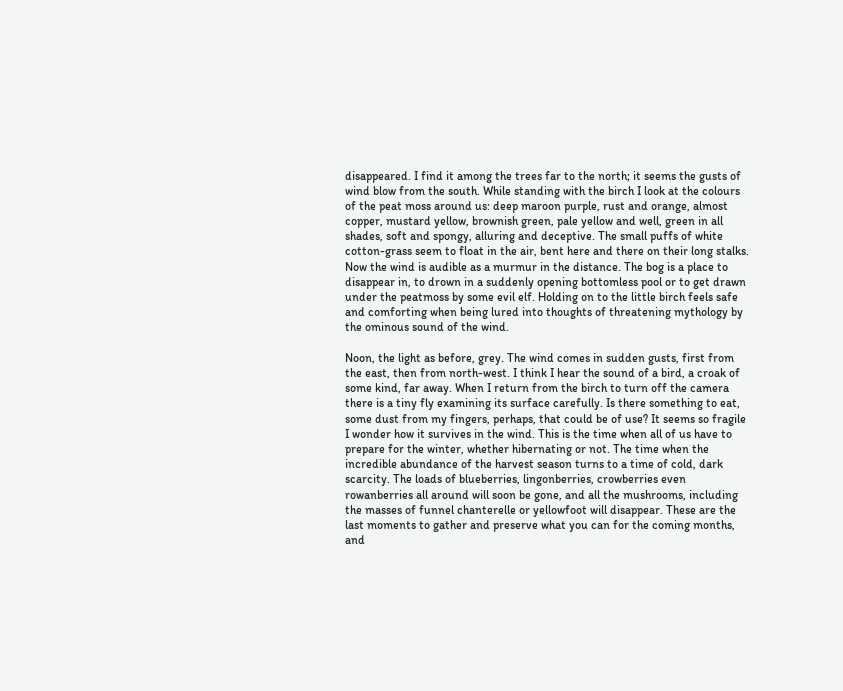disappeared. I find it among the trees far to the north; it seems the gusts of wind blow from the south. While standing with the birch I look at the colours of the peat moss around us: deep maroon purple, rust and orange, almost copper, mustard yellow, brownish green, pale yellow and well, green in all shades, soft and spongy, alluring and deceptive. The small puffs of white cotton-grass seem to float in the air, bent here and there on their long stalks. Now the wind is audible as a murmur in the distance. The bog is a place to disappear in, to drown in a suddenly opening bottomless pool or to get drawn under the peatmoss by some evil elf. Holding on to the little birch feels safe and comforting when being lured into thoughts of threatening mythology by the ominous sound of the wind.

Noon, the light as before, grey. The wind comes in sudden gusts, first from the east, then from north-west. I think I hear the sound of a bird, a croak of some kind, far away. When I return from the birch to turn off the camera there is a tiny fly examining its surface carefully. Is there something to eat, some dust from my fingers, perhaps, that could be of use? It seems so fragile I wonder how it survives in the wind. This is the time when all of us have to prepare for the winter, whether hibernating or not. The time when the incredible abundance of the harvest season turns to a time of cold, dark scarcity. The loads of blueberries, lingonberries, crowberries even rowanberries all around will soon be gone, and all the mushrooms, including the masses of funnel chanterelle or yellowfoot will disappear. These are the last moments to gather and preserve what you can for the coming months, and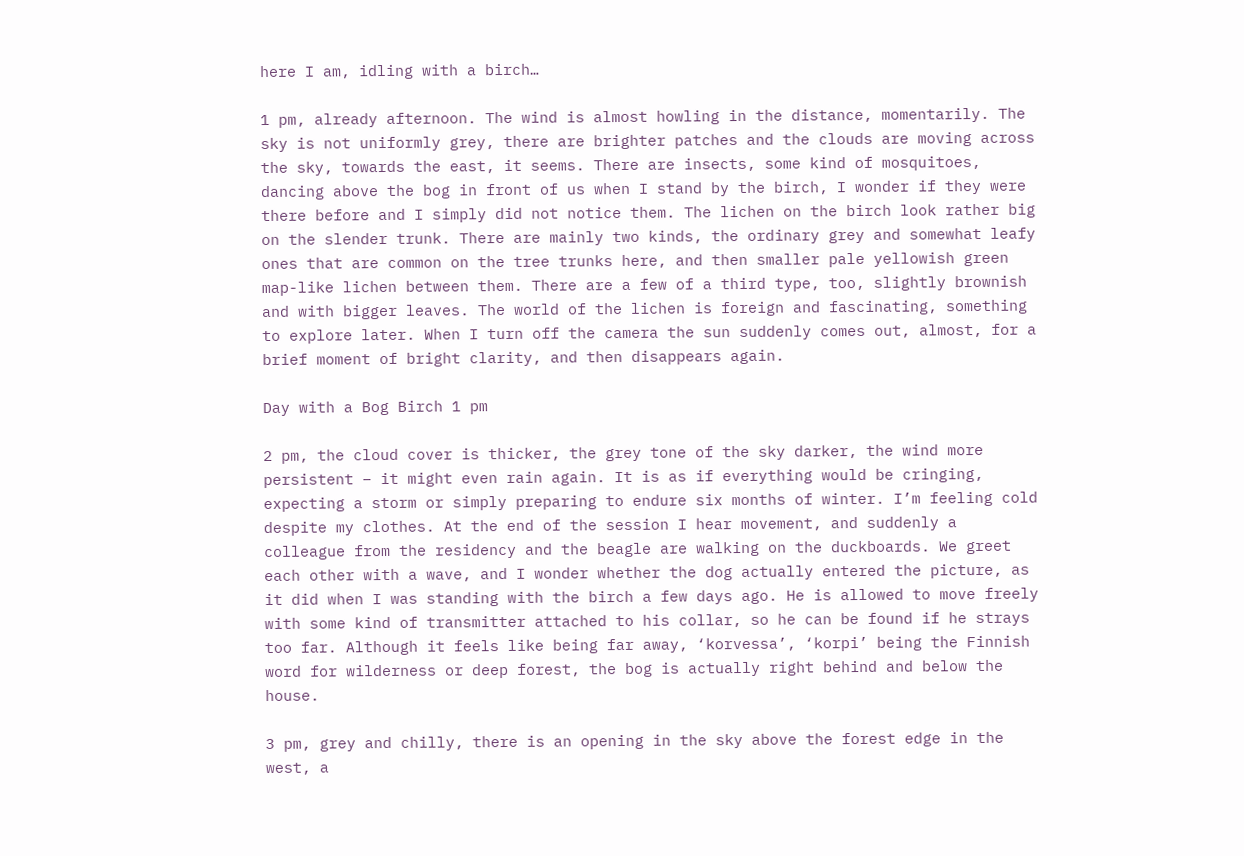here I am, idling with a birch…

1 pm, already afternoon. The wind is almost howling in the distance, momentarily. The sky is not uniformly grey, there are brighter patches and the clouds are moving across the sky, towards the east, it seems. There are insects, some kind of mosquitoes, dancing above the bog in front of us when I stand by the birch, I wonder if they were there before and I simply did not notice them. The lichen on the birch look rather big on the slender trunk. There are mainly two kinds, the ordinary grey and somewhat leafy ones that are common on the tree trunks here, and then smaller pale yellowish green map-like lichen between them. There are a few of a third type, too, slightly brownish and with bigger leaves. The world of the lichen is foreign and fascinating, something to explore later. When I turn off the camera the sun suddenly comes out, almost, for a brief moment of bright clarity, and then disappears again.

Day with a Bog Birch 1 pm

2 pm, the cloud cover is thicker, the grey tone of the sky darker, the wind more persistent – it might even rain again. It is as if everything would be cringing, expecting a storm or simply preparing to endure six months of winter. I’m feeling cold despite my clothes. At the end of the session I hear movement, and suddenly a colleague from the residency and the beagle are walking on the duckboards. We greet each other with a wave, and I wonder whether the dog actually entered the picture, as it did when I was standing with the birch a few days ago. He is allowed to move freely with some kind of transmitter attached to his collar, so he can be found if he strays too far. Although it feels like being far away, ‘korvessa’, ‘korpi’ being the Finnish word for wilderness or deep forest, the bog is actually right behind and below the house.

3 pm, grey and chilly, there is an opening in the sky above the forest edge in the west, a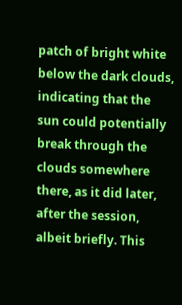patch of bright white below the dark clouds, indicating that the sun could potentially break through the clouds somewhere there, as it did later, after the session, albeit briefly. This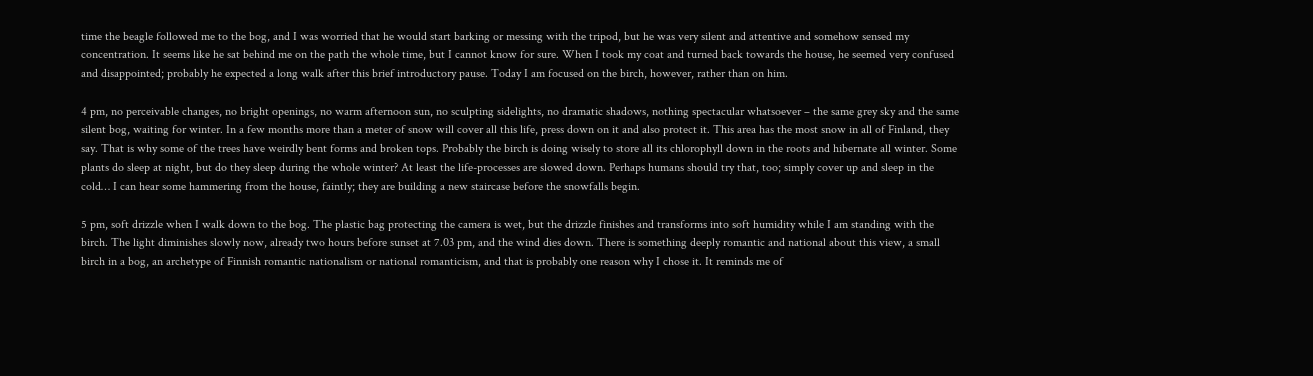time the beagle followed me to the bog, and I was worried that he would start barking or messing with the tripod, but he was very silent and attentive and somehow sensed my concentration. It seems like he sat behind me on the path the whole time, but I cannot know for sure. When I took my coat and turned back towards the house, he seemed very confused and disappointed; probably he expected a long walk after this brief introductory pause. Today I am focused on the birch, however, rather than on him.

4 pm, no perceivable changes, no bright openings, no warm afternoon sun, no sculpting sidelights, no dramatic shadows, nothing spectacular whatsoever – the same grey sky and the same silent bog, waiting for winter. In a few months more than a meter of snow will cover all this life, press down on it and also protect it. This area has the most snow in all of Finland, they say. That is why some of the trees have weirdly bent forms and broken tops. Probably the birch is doing wisely to store all its chlorophyll down in the roots and hibernate all winter. Some plants do sleep at night, but do they sleep during the whole winter? At least the life-processes are slowed down. Perhaps humans should try that, too; simply cover up and sleep in the cold… I can hear some hammering from the house, faintly; they are building a new staircase before the snowfalls begin.

5 pm, soft drizzle when I walk down to the bog. The plastic bag protecting the camera is wet, but the drizzle finishes and transforms into soft humidity while I am standing with the birch. The light diminishes slowly now, already two hours before sunset at 7.03 pm, and the wind dies down. There is something deeply romantic and national about this view, a small birch in a bog, an archetype of Finnish romantic nationalism or national romanticism, and that is probably one reason why I chose it. It reminds me of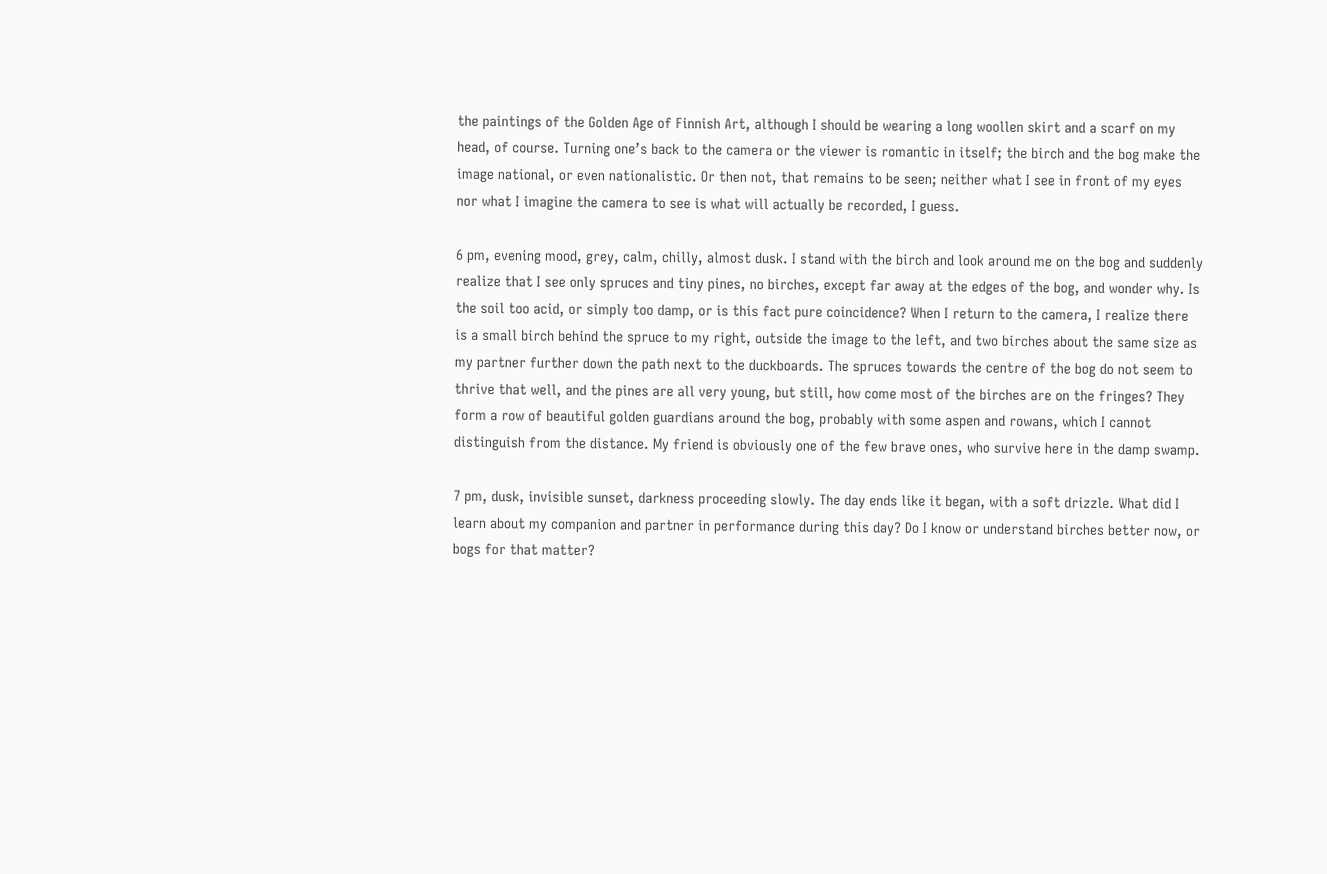the paintings of the Golden Age of Finnish Art, although I should be wearing a long woollen skirt and a scarf on my head, of course. Turning one’s back to the camera or the viewer is romantic in itself; the birch and the bog make the image national, or even nationalistic. Or then not, that remains to be seen; neither what I see in front of my eyes nor what I imagine the camera to see is what will actually be recorded, I guess.

6 pm, evening mood, grey, calm, chilly, almost dusk. I stand with the birch and look around me on the bog and suddenly realize that I see only spruces and tiny pines, no birches, except far away at the edges of the bog, and wonder why. Is the soil too acid, or simply too damp, or is this fact pure coincidence? When I return to the camera, I realize there is a small birch behind the spruce to my right, outside the image to the left, and two birches about the same size as my partner further down the path next to the duckboards. The spruces towards the centre of the bog do not seem to thrive that well, and the pines are all very young, but still, how come most of the birches are on the fringes? They form a row of beautiful golden guardians around the bog, probably with some aspen and rowans, which I cannot distinguish from the distance. My friend is obviously one of the few brave ones, who survive here in the damp swamp.

7 pm, dusk, invisible sunset, darkness proceeding slowly. The day ends like it began, with a soft drizzle. What did I learn about my companion and partner in performance during this day? Do I know or understand birches better now, or bogs for that matter?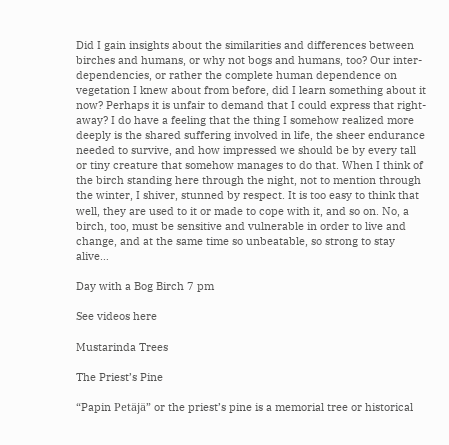Did I gain insights about the similarities and differences between birches and humans, or why not bogs and humans, too? Our inter-dependencies, or rather the complete human dependence on vegetation I knew about from before, did I learn something about it now? Perhaps it is unfair to demand that I could express that right-away? I do have a feeling that the thing I somehow realized more deeply is the shared suffering involved in life, the sheer endurance needed to survive, and how impressed we should be by every tall or tiny creature that somehow manages to do that. When I think of the birch standing here through the night, not to mention through the winter, I shiver, stunned by respect. It is too easy to think that well, they are used to it or made to cope with it, and so on. No, a birch, too, must be sensitive and vulnerable in order to live and change, and at the same time so unbeatable, so strong to stay alive…

Day with a Bog Birch 7 pm

See videos here

Mustarinda Trees

The Priest’s Pine

“Papin Petäjä” or the priest’s pine is a memorial tree or historical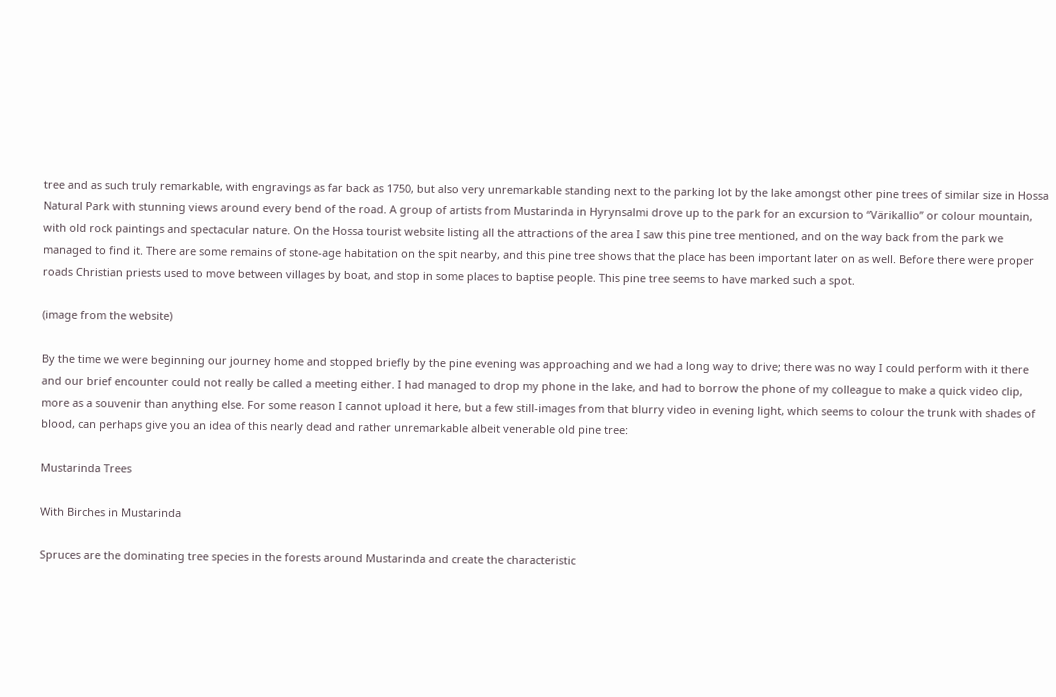tree and as such truly remarkable, with engravings as far back as 1750, but also very unremarkable standing next to the parking lot by the lake amongst other pine trees of similar size in Hossa Natural Park with stunning views around every bend of the road. A group of artists from Mustarinda in Hyrynsalmi drove up to the park for an excursion to “Värikallio” or colour mountain, with old rock paintings and spectacular nature. On the Hossa tourist website listing all the attractions of the area I saw this pine tree mentioned, and on the way back from the park we managed to find it. There are some remains of stone-age habitation on the spit nearby, and this pine tree shows that the place has been important later on as well. Before there were proper roads Christian priests used to move between villages by boat, and stop in some places to baptise people. This pine tree seems to have marked such a spot.

(image from the website)

By the time we were beginning our journey home and stopped briefly by the pine evening was approaching and we had a long way to drive; there was no way I could perform with it there and our brief encounter could not really be called a meeting either. I had managed to drop my phone in the lake, and had to borrow the phone of my colleague to make a quick video clip, more as a souvenir than anything else. For some reason I cannot upload it here, but a few still-images from that blurry video in evening light, which seems to colour the trunk with shades of blood, can perhaps give you an idea of this nearly dead and rather unremarkable albeit venerable old pine tree:

Mustarinda Trees

With Birches in Mustarinda

Spruces are the dominating tree species in the forests around Mustarinda and create the characteristic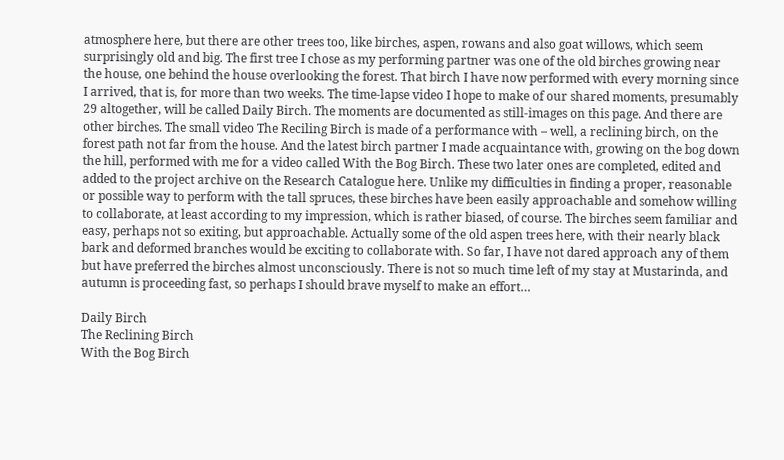atmosphere here, but there are other trees too, like birches, aspen, rowans and also goat willows, which seem surprisingly old and big. The first tree I chose as my performing partner was one of the old birches growing near the house, one behind the house overlooking the forest. That birch I have now performed with every morning since I arrived, that is, for more than two weeks. The time-lapse video I hope to make of our shared moments, presumably 29 altogether, will be called Daily Birch. The moments are documented as still-images on this page. And there are other birches. The small video The Reciling Birch is made of a performance with – well, a reclining birch, on the forest path not far from the house. And the latest birch partner I made acquaintance with, growing on the bog down the hill, performed with me for a video called With the Bog Birch. These two later ones are completed, edited and added to the project archive on the Research Catalogue here. Unlike my difficulties in finding a proper, reasonable or possible way to perform with the tall spruces, these birches have been easily approachable and somehow willing to collaborate, at least according to my impression, which is rather biased, of course. The birches seem familiar and easy, perhaps not so exiting, but approachable. Actually some of the old aspen trees here, with their nearly black bark and deformed branches would be exciting to collaborate with. So far, I have not dared approach any of them but have preferred the birches almost unconsciously. There is not so much time left of my stay at Mustarinda, and autumn is proceeding fast, so perhaps I should brave myself to make an effort…

Daily Birch
The Reclining Birch
With the Bog Birch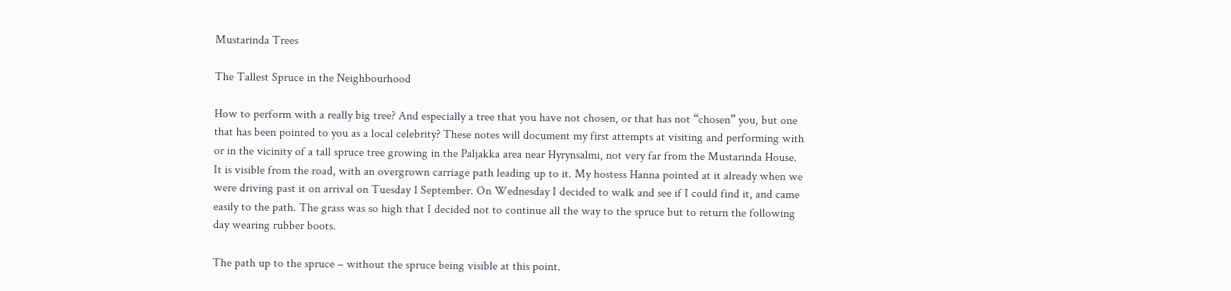Mustarinda Trees

The Tallest Spruce in the Neighbourhood

How to perform with a really big tree? And especially a tree that you have not chosen, or that has not “chosen” you, but one that has been pointed to you as a local celebrity? These notes will document my first attempts at visiting and performing with or in the vicinity of a tall spruce tree growing in the Paljakka area near Hyrynsalmi, not very far from the Mustarinda House. It is visible from the road, with an overgrown carriage path leading up to it. My hostess Hanna pointed at it already when we were driving past it on arrival on Tuesday 1 September. On Wednesday I decided to walk and see if I could find it, and came easily to the path. The grass was so high that I decided not to continue all the way to the spruce but to return the following day wearing rubber boots.

The path up to the spruce – without the spruce being visible at this point.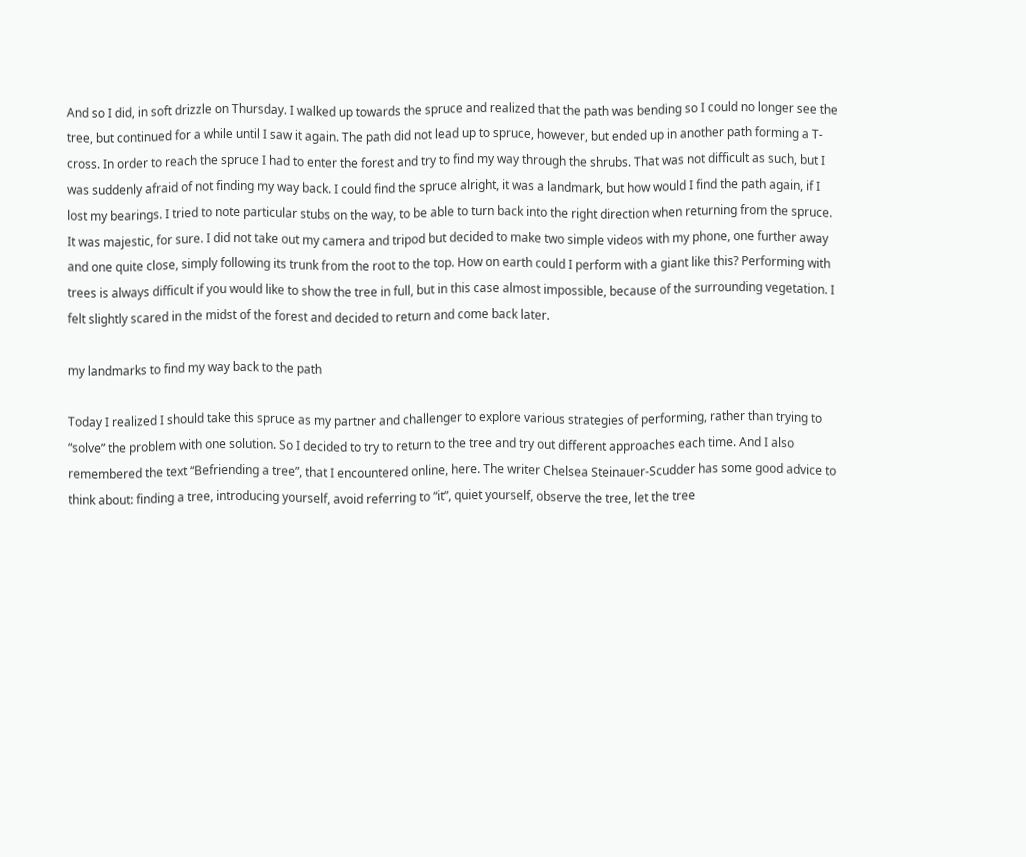And so I did, in soft drizzle on Thursday. I walked up towards the spruce and realized that the path was bending so I could no longer see the tree, but continued for a while until I saw it again. The path did not lead up to spruce, however, but ended up in another path forming a T-cross. In order to reach the spruce I had to enter the forest and try to find my way through the shrubs. That was not difficult as such, but I was suddenly afraid of not finding my way back. I could find the spruce alright, it was a landmark, but how would I find the path again, if I lost my bearings. I tried to note particular stubs on the way, to be able to turn back into the right direction when returning from the spruce. It was majestic, for sure. I did not take out my camera and tripod but decided to make two simple videos with my phone, one further away and one quite close, simply following its trunk from the root to the top. How on earth could I perform with a giant like this? Performing with trees is always difficult if you would like to show the tree in full, but in this case almost impossible, because of the surrounding vegetation. I felt slightly scared in the midst of the forest and decided to return and come back later.

my landmarks to find my way back to the path

Today I realized I should take this spruce as my partner and challenger to explore various strategies of performing, rather than trying to “solve” the problem with one solution. So I decided to try to return to the tree and try out different approaches each time. And I also remembered the text “Befriending a tree”, that I encountered online, here. The writer Chelsea Steinauer-Scudder has some good advice to think about: finding a tree, introducing yourself, avoid referring to “it”, quiet yourself, observe the tree, let the tree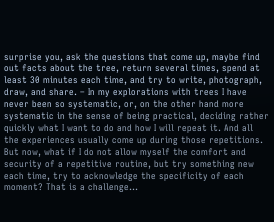surprise you, ask the questions that come up, maybe find out facts about the tree, return several times, spend at least 30 minutes each time, and try to write, photograph, draw, and share. – In my explorations with trees I have never been so systematic, or, on the other hand more systematic in the sense of being practical, deciding rather quickly what I want to do and how I will repeat it. And all the experiences usually come up during those repetitions. But now, what if I do not allow myself the comfort and security of a repetitive routine, but try something new each time, try to acknowledge the specificity of each moment? That is a challenge…